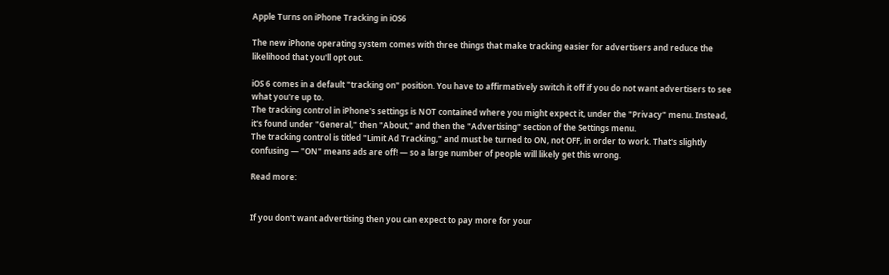Apple Turns on iPhone Tracking in iOS6

The new iPhone operating system comes with three things that make tracking easier for advertisers and reduce the likelihood that you'll opt out.

iOS 6 comes in a default "tracking on" position. You have to affirmatively switch it off if you do not want advertisers to see what you're up to.
The tracking control in iPhone's settings is NOT contained where you might expect it, under the "Privacy" menu. Instead, it's found under "General," then "About," and then the "Advertising" section of the Settings menu.
The tracking control is titled "Limit Ad Tracking," and must be turned to ON, not OFF, in order to work. That's slightly confusing — "ON" means ads are off! — so a large number of people will likely get this wrong.

Read more:


If you don't want advertising then you can expect to pay more for your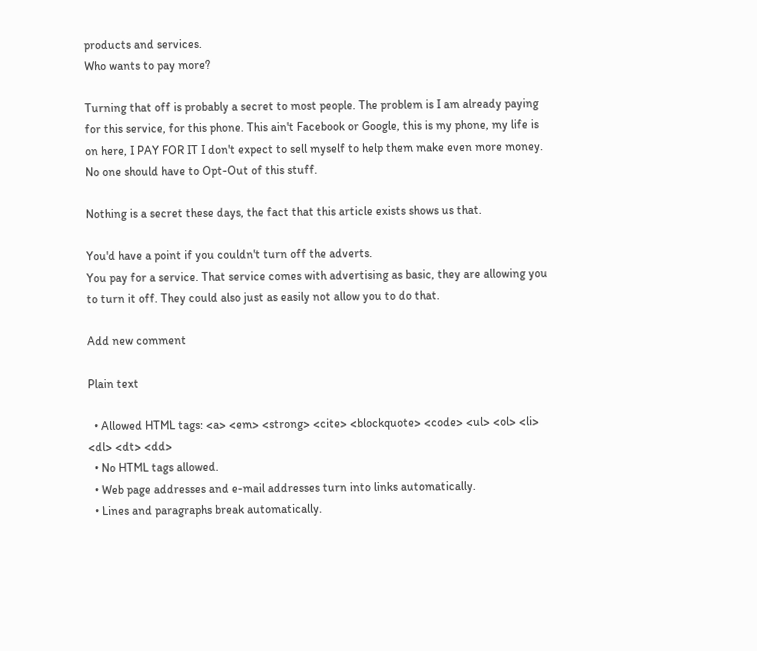products and services.
Who wants to pay more?

Turning that off is probably a secret to most people. The problem is I am already paying for this service, for this phone. This ain't Facebook or Google, this is my phone, my life is on here, I PAY FOR IT I don't expect to sell myself to help them make even more money. No one should have to Opt-Out of this stuff.

Nothing is a secret these days, the fact that this article exists shows us that.

You'd have a point if you couldn't turn off the adverts.
You pay for a service. That service comes with advertising as basic, they are allowing you to turn it off. They could also just as easily not allow you to do that.

Add new comment

Plain text

  • Allowed HTML tags: <a> <em> <strong> <cite> <blockquote> <code> <ul> <ol> <li> <dl> <dt> <dd>
  • No HTML tags allowed.
  • Web page addresses and e-mail addresses turn into links automatically.
  • Lines and paragraphs break automatically.